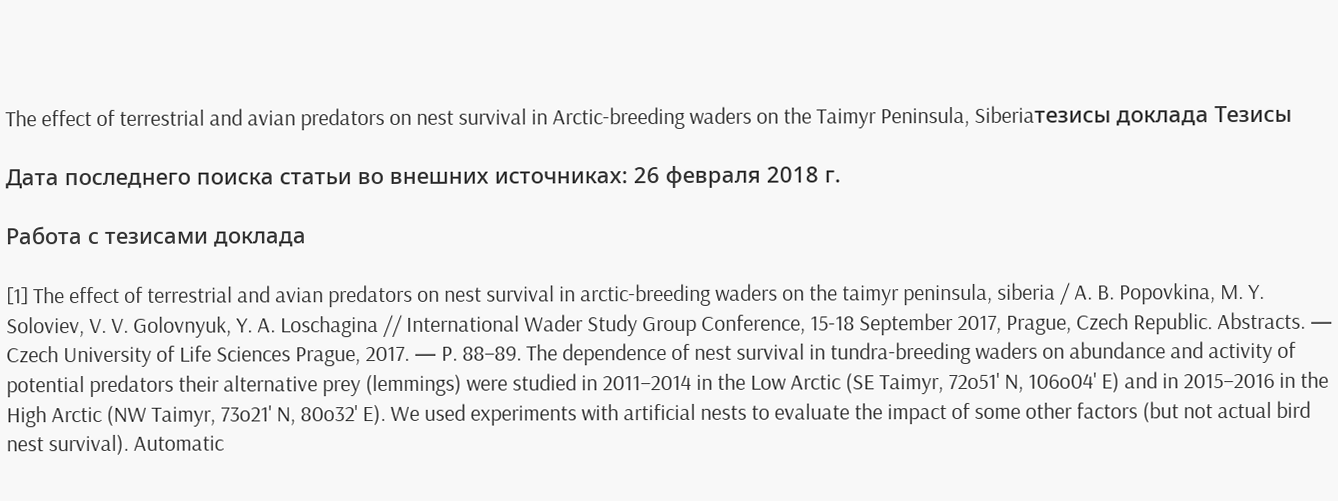The effect of terrestrial and avian predators on nest survival in Arctic-breeding waders on the Taimyr Peninsula, Siberiaтезисы доклада Тезисы

Дата последнего поиска статьи во внешних источниках: 26 февраля 2018 г.

Работа с тезисами доклада

[1] The effect of terrestrial and avian predators on nest survival in arctic-breeding waders on the taimyr peninsula, siberia / A. B. Popovkina, M. Y. Soloviev, V. V. Golovnyuk, Y. A. Loschagina // International Wader Study Group Conference, 15-18 September 2017, Prague, Czech Republic. Abstracts. — Czech University of Life Sciences Prague, 2017. — P. 88–89. The dependence of nest survival in tundra-breeding waders on abundance and activity of potential predators their alternative prey (lemmings) were studied in 2011–2014 in the Low Arctic (SE Taimyr, 72o51' N, 106o04' E) and in 2015–2016 in the High Arctic (NW Taimyr, 73o21' N, 80o32' E). We used experiments with artificial nests to evaluate the impact of some other factors (but not actual bird nest survival). Automatic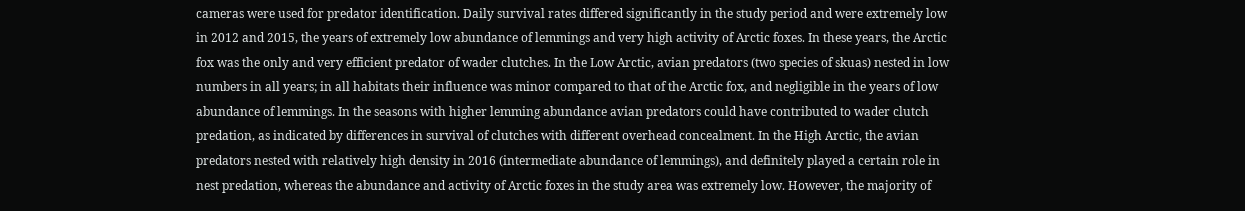cameras were used for predator identification. Daily survival rates differed significantly in the study period and were extremely low in 2012 and 2015, the years of extremely low abundance of lemmings and very high activity of Arctic foxes. In these years, the Arctic fox was the only and very efficient predator of wader clutches. In the Low Arctic, avian predators (two species of skuas) nested in low numbers in all years; in all habitats their influence was minor compared to that of the Arctic fox, and negligible in the years of low abundance of lemmings. In the seasons with higher lemming abundance avian predators could have contributed to wader clutch predation, as indicated by differences in survival of clutches with different overhead concealment. In the High Arctic, the avian predators nested with relatively high density in 2016 (intermediate abundance of lemmings), and definitely played a certain role in nest predation, whereas the abundance and activity of Arctic foxes in the study area was extremely low. However, the majority of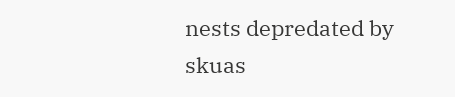nests depredated by skuas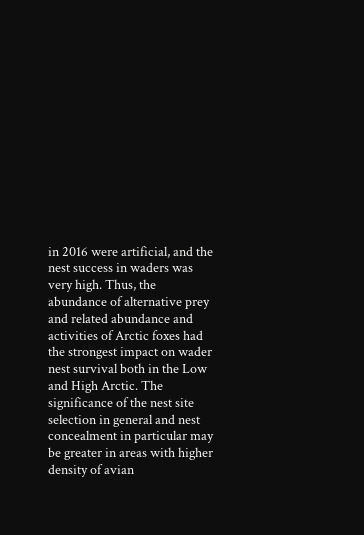in 2016 were artificial, and the nest success in waders was very high. Thus, the abundance of alternative prey and related abundance and activities of Arctic foxes had the strongest impact on wader nest survival both in the Low and High Arctic. The significance of the nest site selection in general and nest concealment in particular may be greater in areas with higher density of avian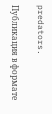predators.

Публикация в формате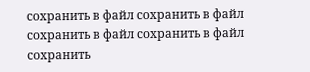сохранить в файл сохранить в файл сохранить в файл сохранить в файл сохранить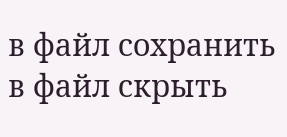в файл сохранить в файл скрыть